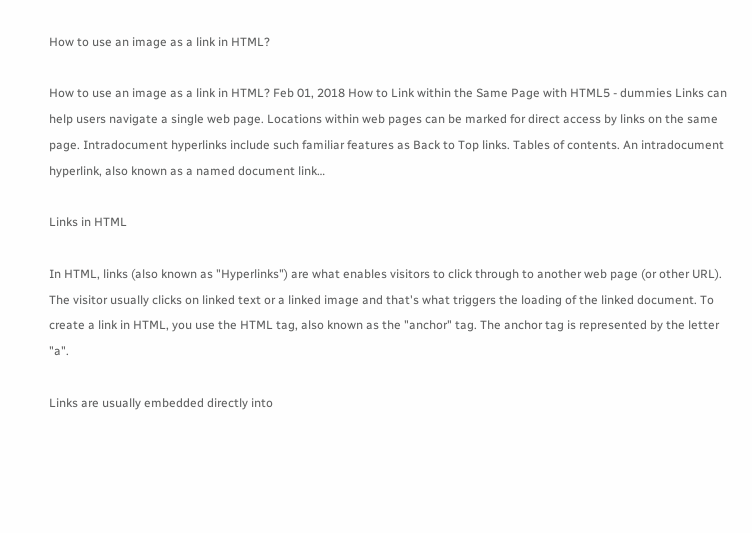How to use an image as a link in HTML?

How to use an image as a link in HTML? Feb 01, 2018 How to Link within the Same Page with HTML5 - dummies Links can help users navigate a single web page. Locations within web pages can be marked for direct access by links on the same page. Intradocument hyperlinks include such familiar features as Back to Top links. Tables of contents. An intradocument hyperlink, also known as a named document link…

Links in HTML

In HTML, links (also known as "Hyperlinks") are what enables visitors to click through to another web page (or other URL). The visitor usually clicks on linked text or a linked image and that's what triggers the loading of the linked document. To create a link in HTML, you use the HTML tag, also known as the "anchor" tag. The anchor tag is represented by the letter "a".

Links are usually embedded directly into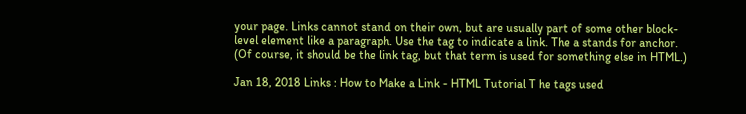your page. Links cannot stand on their own, but are usually part of some other block-level element like a paragraph. Use the tag to indicate a link. The a stands for anchor. (Of course, it should be the link tag, but that term is used for something else in HTML.)

Jan 18, 2018 Links : How to Make a Link - HTML Tutorial T he tags used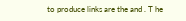to produce links are the and . T he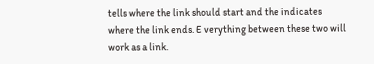tells where the link should start and the indicates where the link ends. E verything between these two will work as a link.